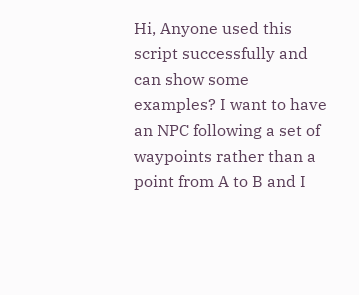Hi, Anyone used this script successfully and can show some examples? I want to have an NPC following a set of waypoints rather than a point from A to B and I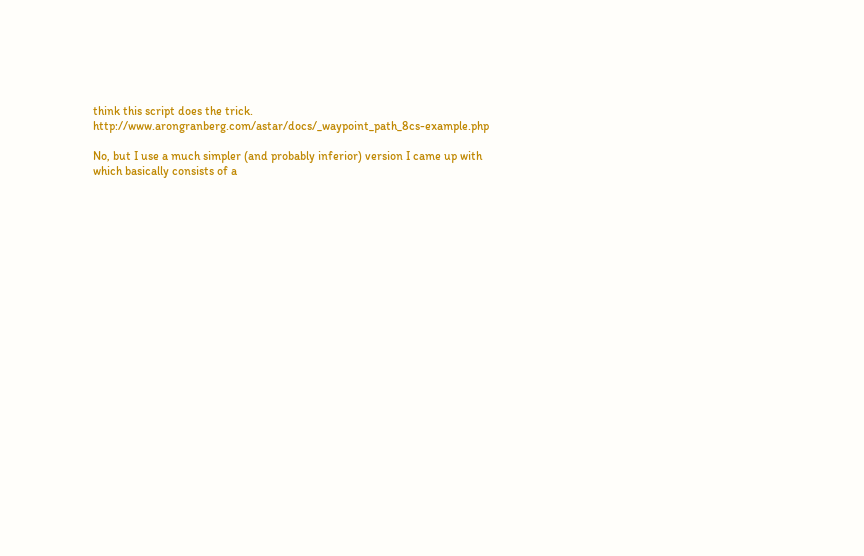think this script does the trick. http://www.arongranberg.com/astar/docs/_waypoint_path_8cs-example.php

No, but I use a much simpler (and probably inferior) version I came up with which basically consists of a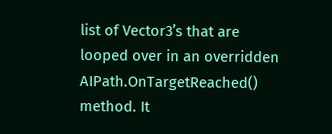list of Vector3’s that are looped over in an overridden AIPath.OnTargetReached() method. It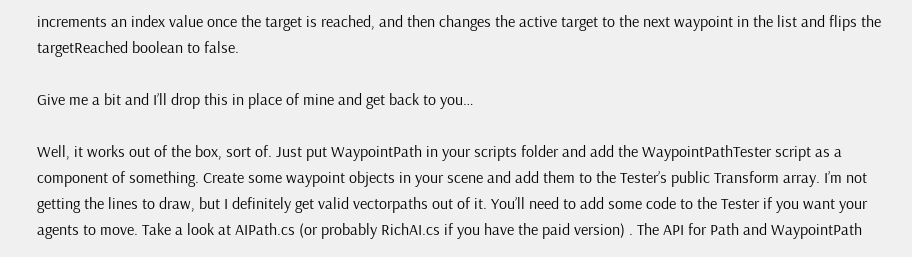increments an index value once the target is reached, and then changes the active target to the next waypoint in the list and flips the targetReached boolean to false.

Give me a bit and I’ll drop this in place of mine and get back to you…

Well, it works out of the box, sort of. Just put WaypointPath in your scripts folder and add the WaypointPathTester script as a component of something. Create some waypoint objects in your scene and add them to the Tester’s public Transform array. I’m not getting the lines to draw, but I definitely get valid vectorpaths out of it. You’ll need to add some code to the Tester if you want your agents to move. Take a look at AIPath.cs (or probably RichAI.cs if you have the paid version) . The API for Path and WaypointPath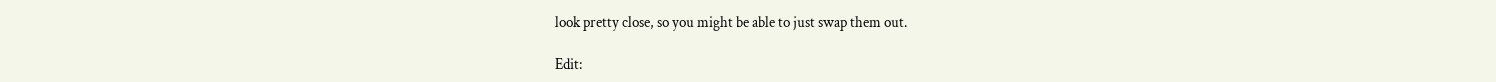look pretty close, so you might be able to just swap them out.

Edit: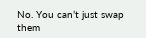No. You can’t just swap them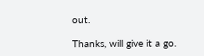out.

Thanks, will give it a go.